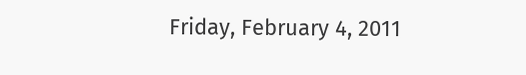Friday, February 4, 2011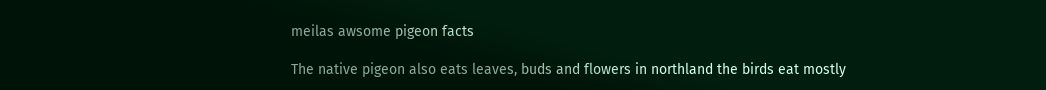meilas awsome pigeon facts

The native pigeon also eats leaves, buds and flowers in northland the birds eat mostly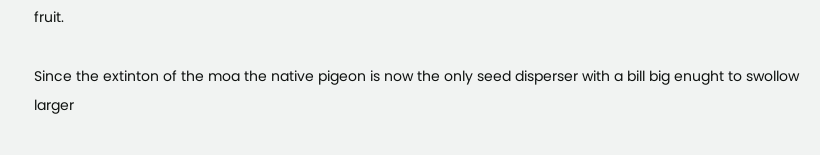fruit.

Since the extinton of the moa the native pigeon is now the only seed disperser with a bill big enught to swollow larger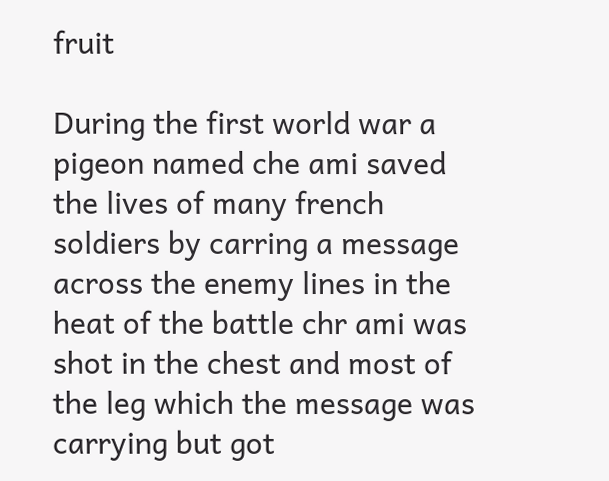fruit

During the first world war a pigeon named che ami saved the lives of many french soldiers by carring a message across the enemy lines in the heat of the battle chr ami was shot in the chest and most of the leg which the message was carrying but got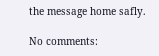the message home safly.

No comments: